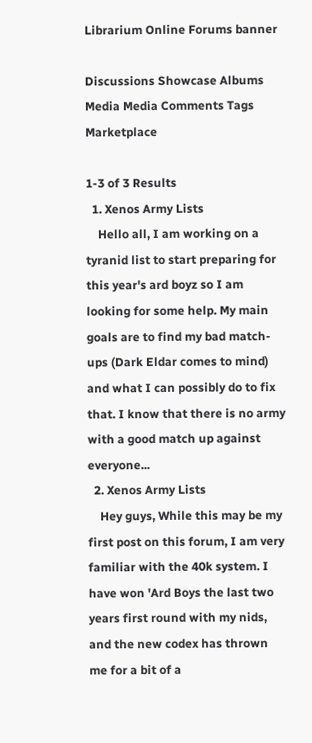Librarium Online Forums banner

Discussions Showcase Albums Media Media Comments Tags Marketplace

1-3 of 3 Results
  1. Xenos Army Lists
    Hello all, I am working on a tyranid list to start preparing for this year's ard boyz so I am looking for some help. My main goals are to find my bad match-ups (Dark Eldar comes to mind) and what I can possibly do to fix that. I know that there is no army with a good match up against everyone...
  2. Xenos Army Lists
    Hey guys, While this may be my first post on this forum, I am very familiar with the 40k system. I have won 'Ard Boys the last two years first round with my nids, and the new codex has thrown me for a bit of a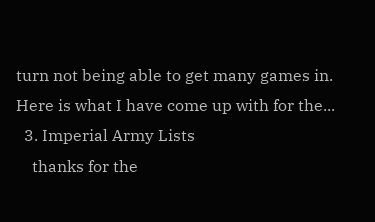turn not being able to get many games in. Here is what I have come up with for the...
  3. Imperial Army Lists
    thanks for the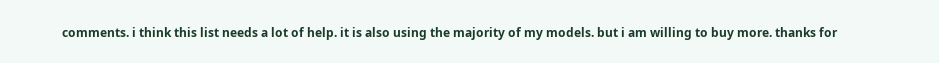comments. i think this list needs a lot of help. it is also using the majority of my models. but i am willing to buy more. thanks for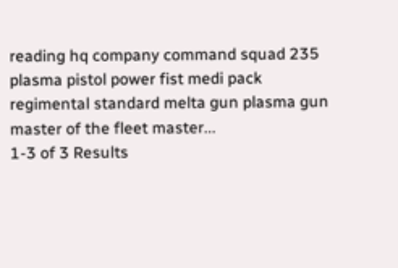reading hq company command squad 235 plasma pistol power fist medi pack regimental standard melta gun plasma gun master of the fleet master...
1-3 of 3 Results